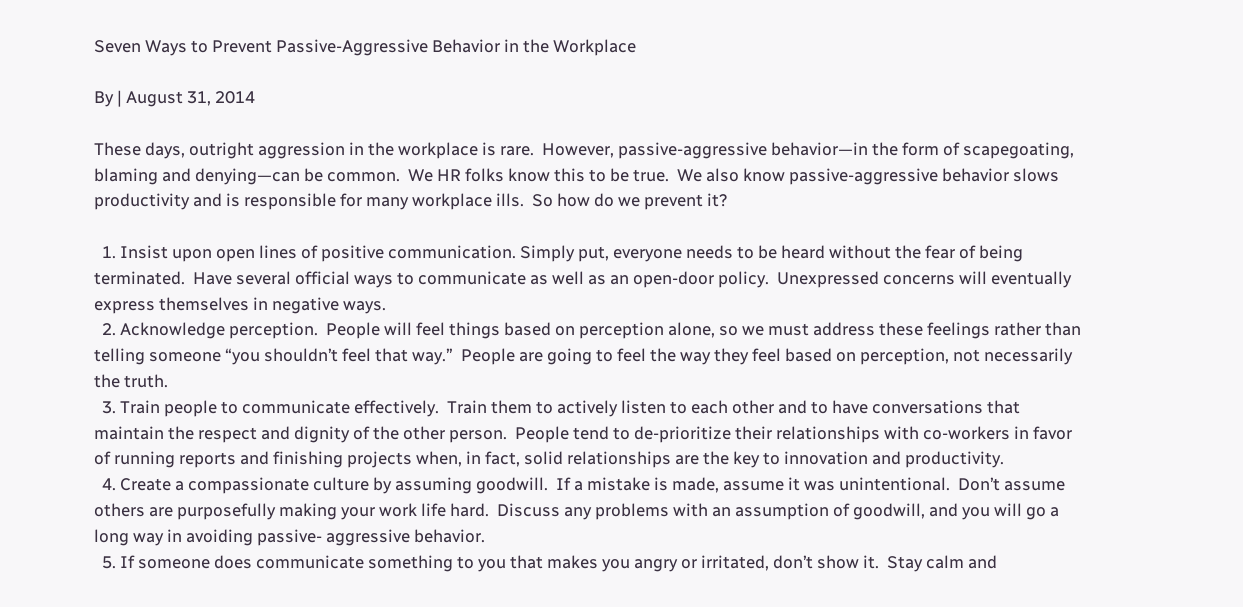Seven Ways to Prevent Passive-Aggressive Behavior in the Workplace

By | August 31, 2014

These days, outright aggression in the workplace is rare.  However, passive-aggressive behavior—in the form of scapegoating, blaming and denying—can be common.  We HR folks know this to be true.  We also know passive-aggressive behavior slows productivity and is responsible for many workplace ills.  So how do we prevent it?

  1. Insist upon open lines of positive communication. Simply put, everyone needs to be heard without the fear of being terminated.  Have several official ways to communicate as well as an open-door policy.  Unexpressed concerns will eventually express themselves in negative ways.
  2. Acknowledge perception.  People will feel things based on perception alone, so we must address these feelings rather than telling someone “you shouldn’t feel that way.”  People are going to feel the way they feel based on perception, not necessarily the truth.
  3. Train people to communicate effectively.  Train them to actively listen to each other and to have conversations that maintain the respect and dignity of the other person.  People tend to de-prioritize their relationships with co-workers in favor of running reports and finishing projects when, in fact, solid relationships are the key to innovation and productivity.
  4. Create a compassionate culture by assuming goodwill.  If a mistake is made, assume it was unintentional.  Don’t assume others are purposefully making your work life hard.  Discuss any problems with an assumption of goodwill, and you will go a long way in avoiding passive- aggressive behavior.
  5. If someone does communicate something to you that makes you angry or irritated, don’t show it.  Stay calm and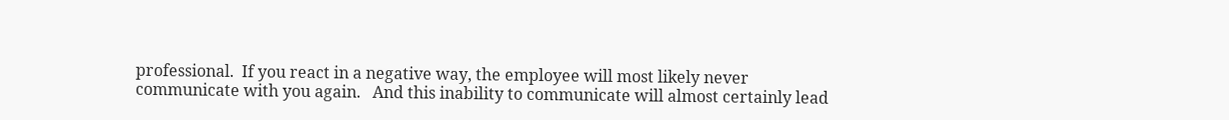professional.  If you react in a negative way, the employee will most likely never communicate with you again.   And this inability to communicate will almost certainly lead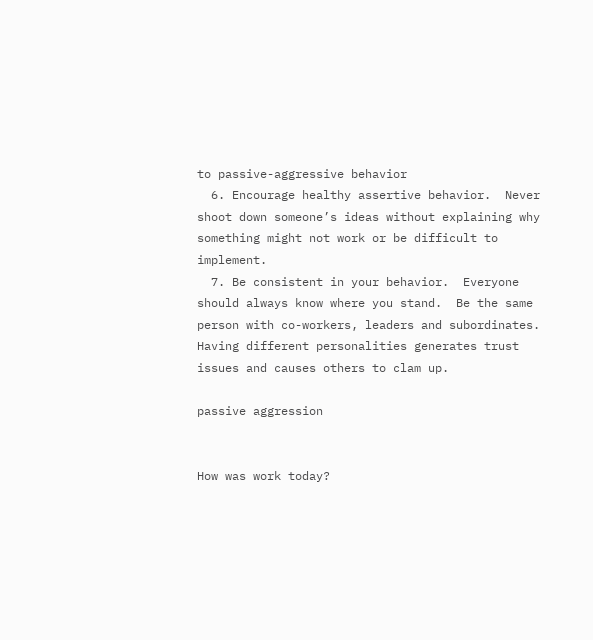to passive-aggressive behavior
  6. Encourage healthy assertive behavior.  Never shoot down someone’s ideas without explaining why something might not work or be difficult to implement.
  7. Be consistent in your behavior.  Everyone should always know where you stand.  Be the same person with co-workers, leaders and subordinates.  Having different personalities generates trust issues and causes others to clam up.

passive aggression


How was work today?